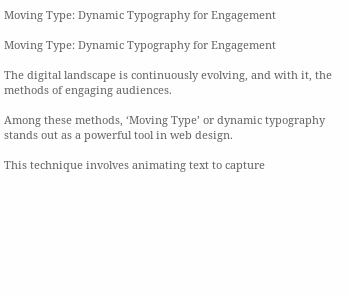Moving Type: Dynamic Typography for Engagement

Moving Type: Dynamic Typography for Engagement

The digital landscape is continuously evolving, and with it, the methods of engaging audiences.

Among these methods, ‘Moving Type’ or dynamic typography stands out as a powerful tool in web design.

This technique involves animating text to capture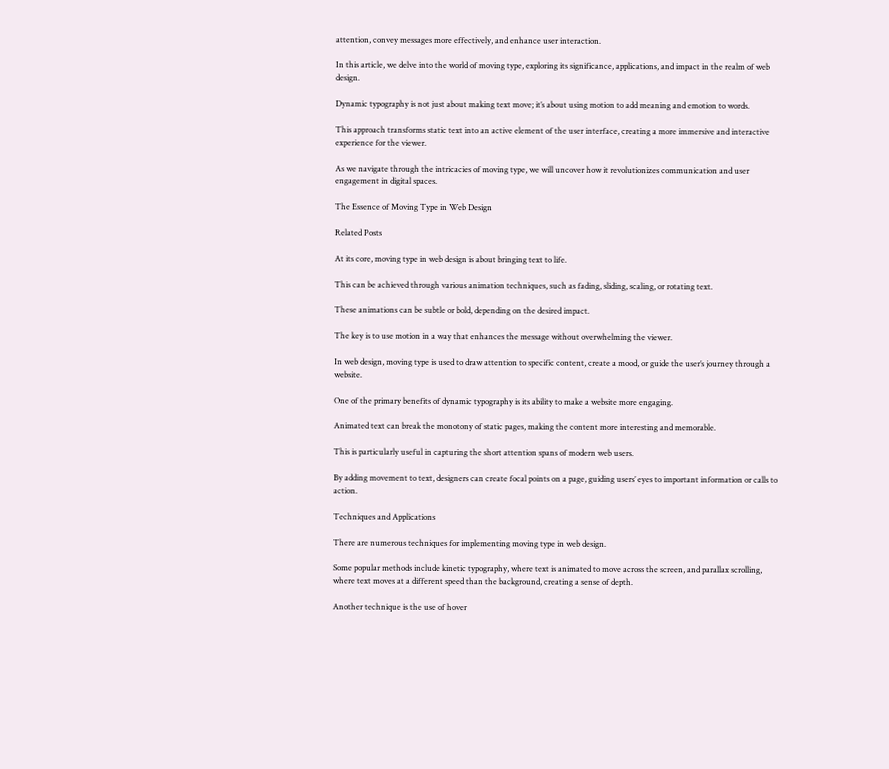attention, convey messages more effectively, and enhance user interaction.

In this article, we delve into the world of moving type, exploring its significance, applications, and impact in the realm of web design.

Dynamic typography is not just about making text move; it’s about using motion to add meaning and emotion to words.

This approach transforms static text into an active element of the user interface, creating a more immersive and interactive experience for the viewer.

As we navigate through the intricacies of moving type, we will uncover how it revolutionizes communication and user engagement in digital spaces.

The Essence of Moving Type in Web Design

Related Posts

At its core, moving type in web design is about bringing text to life.

This can be achieved through various animation techniques, such as fading, sliding, scaling, or rotating text.

These animations can be subtle or bold, depending on the desired impact.

The key is to use motion in a way that enhances the message without overwhelming the viewer.

In web design, moving type is used to draw attention to specific content, create a mood, or guide the user’s journey through a website.

One of the primary benefits of dynamic typography is its ability to make a website more engaging.

Animated text can break the monotony of static pages, making the content more interesting and memorable.

This is particularly useful in capturing the short attention spans of modern web users.

By adding movement to text, designers can create focal points on a page, guiding users’ eyes to important information or calls to action.

Techniques and Applications

There are numerous techniques for implementing moving type in web design.

Some popular methods include kinetic typography, where text is animated to move across the screen, and parallax scrolling, where text moves at a different speed than the background, creating a sense of depth.

Another technique is the use of hover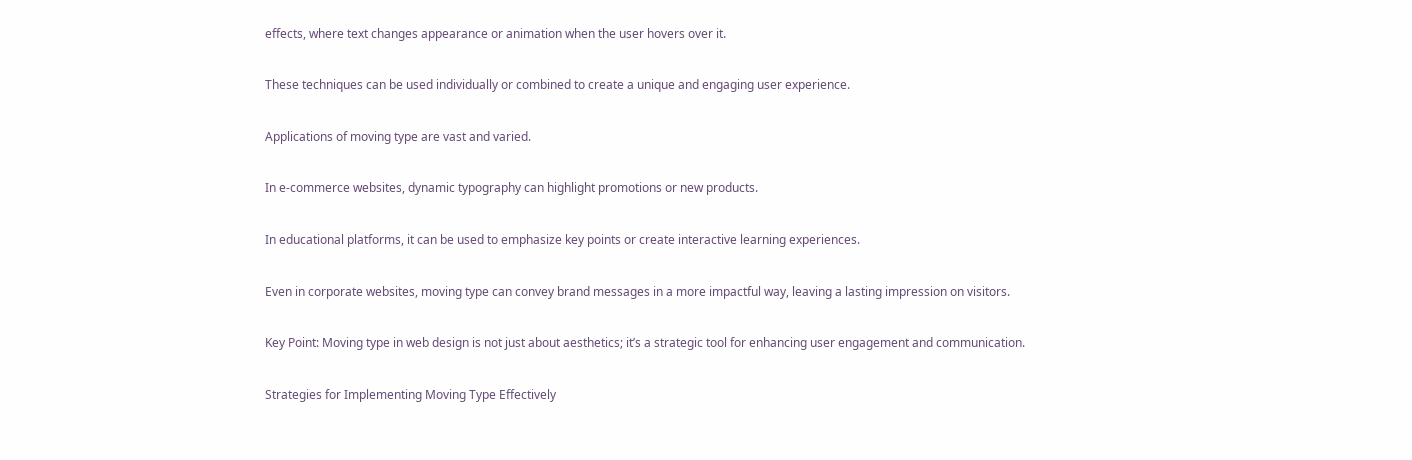effects, where text changes appearance or animation when the user hovers over it.

These techniques can be used individually or combined to create a unique and engaging user experience.

Applications of moving type are vast and varied.

In e-commerce websites, dynamic typography can highlight promotions or new products.

In educational platforms, it can be used to emphasize key points or create interactive learning experiences.

Even in corporate websites, moving type can convey brand messages in a more impactful way, leaving a lasting impression on visitors.

Key Point: Moving type in web design is not just about aesthetics; it’s a strategic tool for enhancing user engagement and communication.

Strategies for Implementing Moving Type Effectively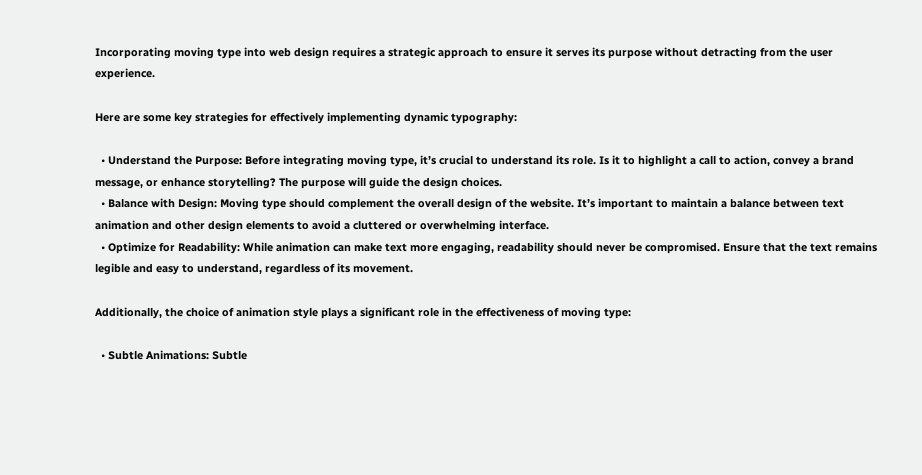Incorporating moving type into web design requires a strategic approach to ensure it serves its purpose without detracting from the user experience.

Here are some key strategies for effectively implementing dynamic typography:

  • Understand the Purpose: Before integrating moving type, it’s crucial to understand its role. Is it to highlight a call to action, convey a brand message, or enhance storytelling? The purpose will guide the design choices.
  • Balance with Design: Moving type should complement the overall design of the website. It’s important to maintain a balance between text animation and other design elements to avoid a cluttered or overwhelming interface.
  • Optimize for Readability: While animation can make text more engaging, readability should never be compromised. Ensure that the text remains legible and easy to understand, regardless of its movement.

Additionally, the choice of animation style plays a significant role in the effectiveness of moving type:

  • Subtle Animations: Subtle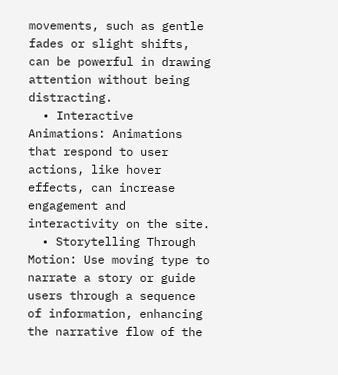movements, such as gentle fades or slight shifts, can be powerful in drawing attention without being distracting.
  • Interactive Animations: Animations that respond to user actions, like hover effects, can increase engagement and interactivity on the site.
  • Storytelling Through Motion: Use moving type to narrate a story or guide users through a sequence of information, enhancing the narrative flow of the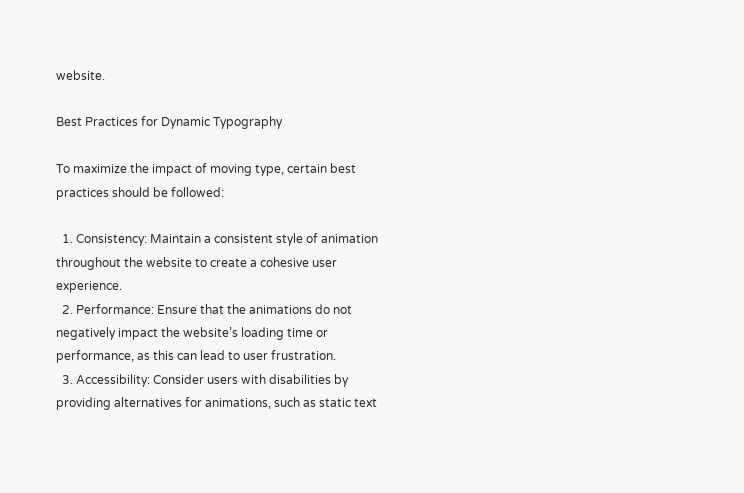website.

Best Practices for Dynamic Typography

To maximize the impact of moving type, certain best practices should be followed:

  1. Consistency: Maintain a consistent style of animation throughout the website to create a cohesive user experience.
  2. Performance: Ensure that the animations do not negatively impact the website’s loading time or performance, as this can lead to user frustration.
  3. Accessibility: Consider users with disabilities by providing alternatives for animations, such as static text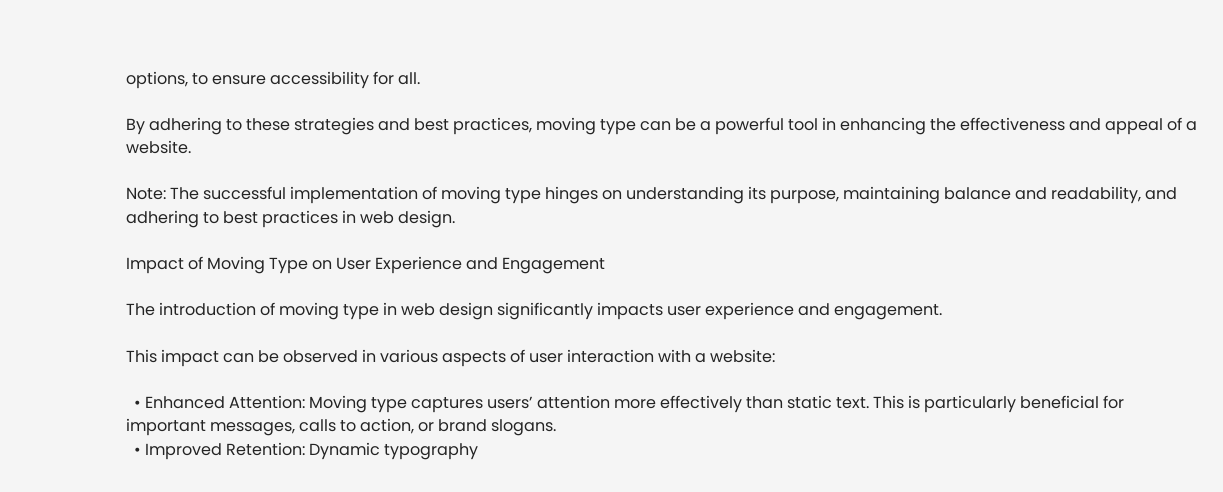options, to ensure accessibility for all.

By adhering to these strategies and best practices, moving type can be a powerful tool in enhancing the effectiveness and appeal of a website.

Note: The successful implementation of moving type hinges on understanding its purpose, maintaining balance and readability, and adhering to best practices in web design.

Impact of Moving Type on User Experience and Engagement

The introduction of moving type in web design significantly impacts user experience and engagement.

This impact can be observed in various aspects of user interaction with a website:

  • Enhanced Attention: Moving type captures users’ attention more effectively than static text. This is particularly beneficial for important messages, calls to action, or brand slogans.
  • Improved Retention: Dynamic typography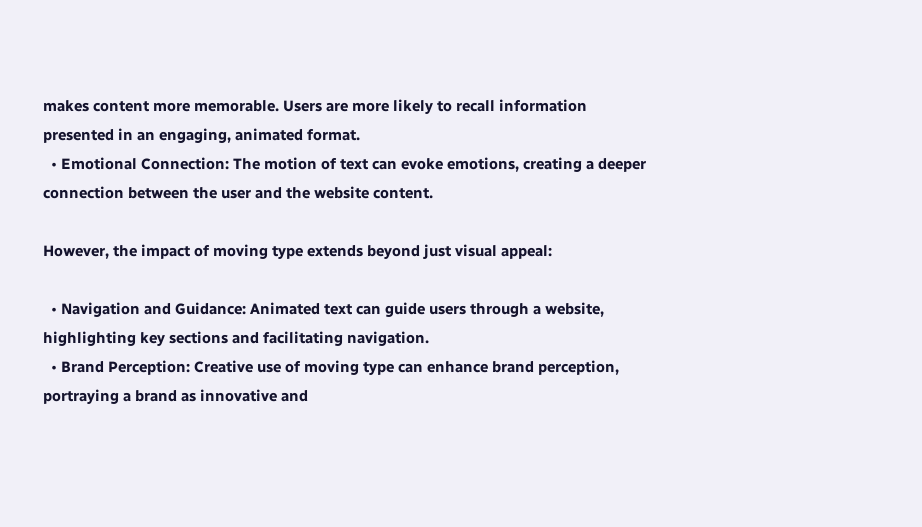makes content more memorable. Users are more likely to recall information presented in an engaging, animated format.
  • Emotional Connection: The motion of text can evoke emotions, creating a deeper connection between the user and the website content.

However, the impact of moving type extends beyond just visual appeal:

  • Navigation and Guidance: Animated text can guide users through a website, highlighting key sections and facilitating navigation.
  • Brand Perception: Creative use of moving type can enhance brand perception, portraying a brand as innovative and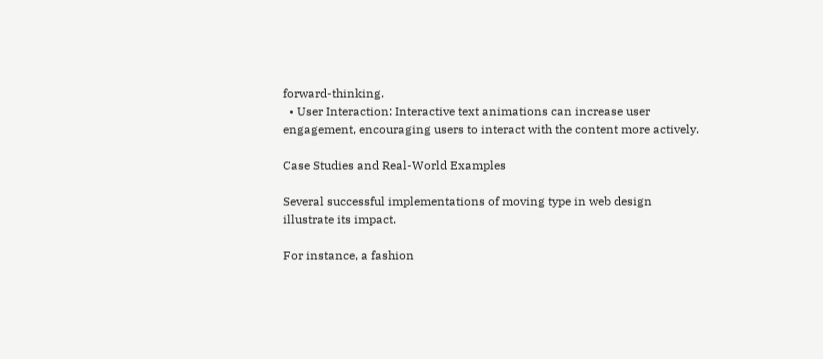forward-thinking.
  • User Interaction: Interactive text animations can increase user engagement, encouraging users to interact with the content more actively.

Case Studies and Real-World Examples

Several successful implementations of moving type in web design illustrate its impact.

For instance, a fashion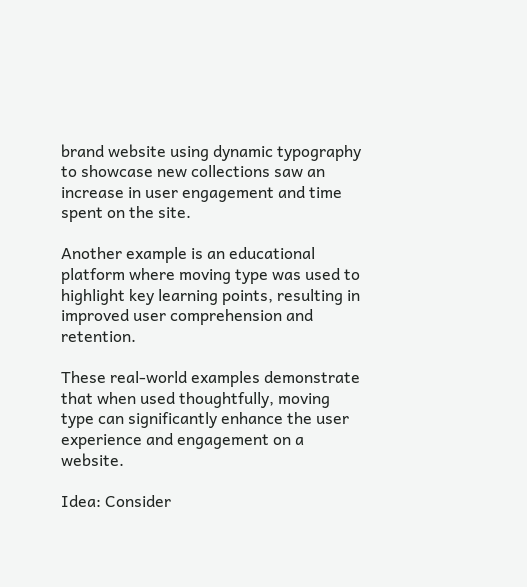brand website using dynamic typography to showcase new collections saw an increase in user engagement and time spent on the site.

Another example is an educational platform where moving type was used to highlight key learning points, resulting in improved user comprehension and retention.

These real-world examples demonstrate that when used thoughtfully, moving type can significantly enhance the user experience and engagement on a website.

Idea: Consider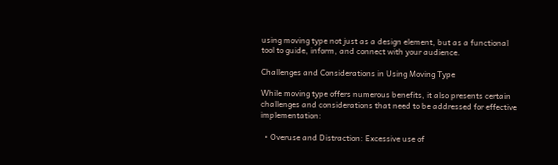using moving type not just as a design element, but as a functional tool to guide, inform, and connect with your audience.

Challenges and Considerations in Using Moving Type

While moving type offers numerous benefits, it also presents certain challenges and considerations that need to be addressed for effective implementation:

  • Overuse and Distraction: Excessive use of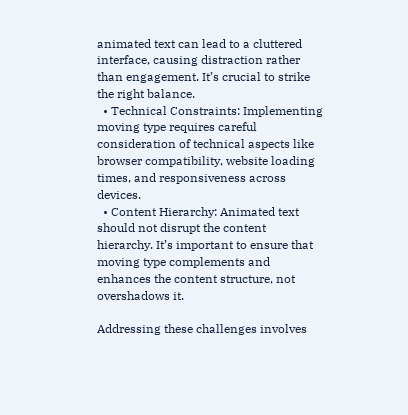animated text can lead to a cluttered interface, causing distraction rather than engagement. It’s crucial to strike the right balance.
  • Technical Constraints: Implementing moving type requires careful consideration of technical aspects like browser compatibility, website loading times, and responsiveness across devices.
  • Content Hierarchy: Animated text should not disrupt the content hierarchy. It’s important to ensure that moving type complements and enhances the content structure, not overshadows it.

Addressing these challenges involves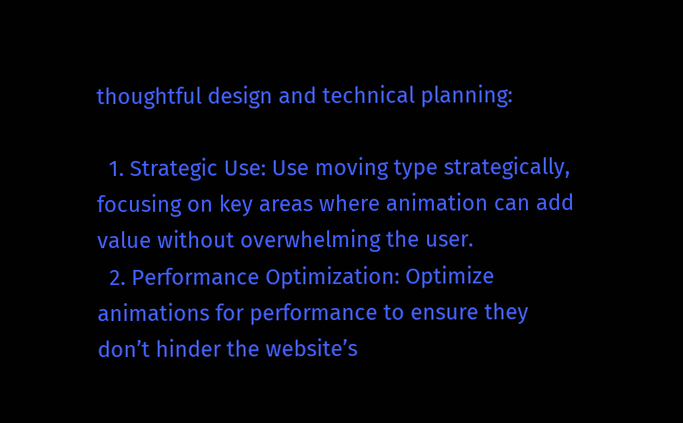thoughtful design and technical planning:

  1. Strategic Use: Use moving type strategically, focusing on key areas where animation can add value without overwhelming the user.
  2. Performance Optimization: Optimize animations for performance to ensure they don’t hinder the website’s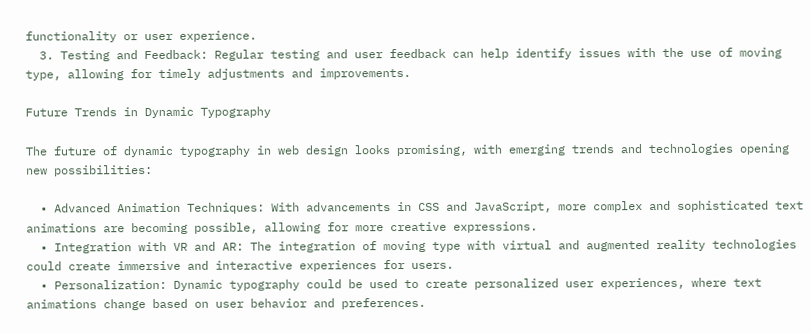functionality or user experience.
  3. Testing and Feedback: Regular testing and user feedback can help identify issues with the use of moving type, allowing for timely adjustments and improvements.

Future Trends in Dynamic Typography

The future of dynamic typography in web design looks promising, with emerging trends and technologies opening new possibilities:

  • Advanced Animation Techniques: With advancements in CSS and JavaScript, more complex and sophisticated text animations are becoming possible, allowing for more creative expressions.
  • Integration with VR and AR: The integration of moving type with virtual and augmented reality technologies could create immersive and interactive experiences for users.
  • Personalization: Dynamic typography could be used to create personalized user experiences, where text animations change based on user behavior and preferences.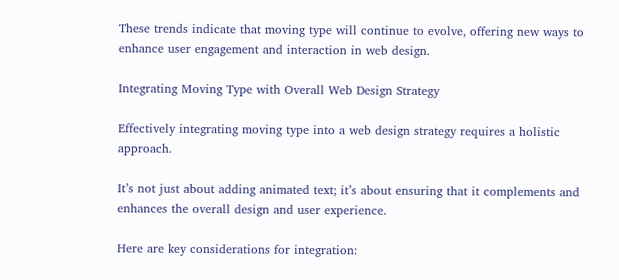These trends indicate that moving type will continue to evolve, offering new ways to enhance user engagement and interaction in web design.

Integrating Moving Type with Overall Web Design Strategy

Effectively integrating moving type into a web design strategy requires a holistic approach.

It’s not just about adding animated text; it’s about ensuring that it complements and enhances the overall design and user experience.

Here are key considerations for integration: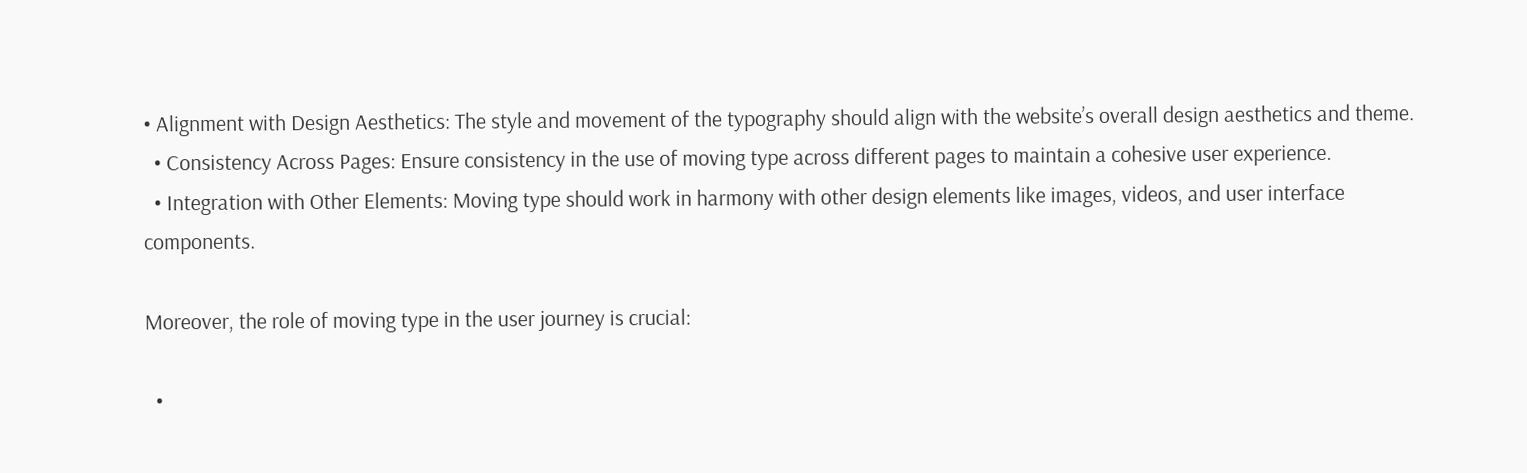• Alignment with Design Aesthetics: The style and movement of the typography should align with the website’s overall design aesthetics and theme.
  • Consistency Across Pages: Ensure consistency in the use of moving type across different pages to maintain a cohesive user experience.
  • Integration with Other Elements: Moving type should work in harmony with other design elements like images, videos, and user interface components.

Moreover, the role of moving type in the user journey is crucial:

  •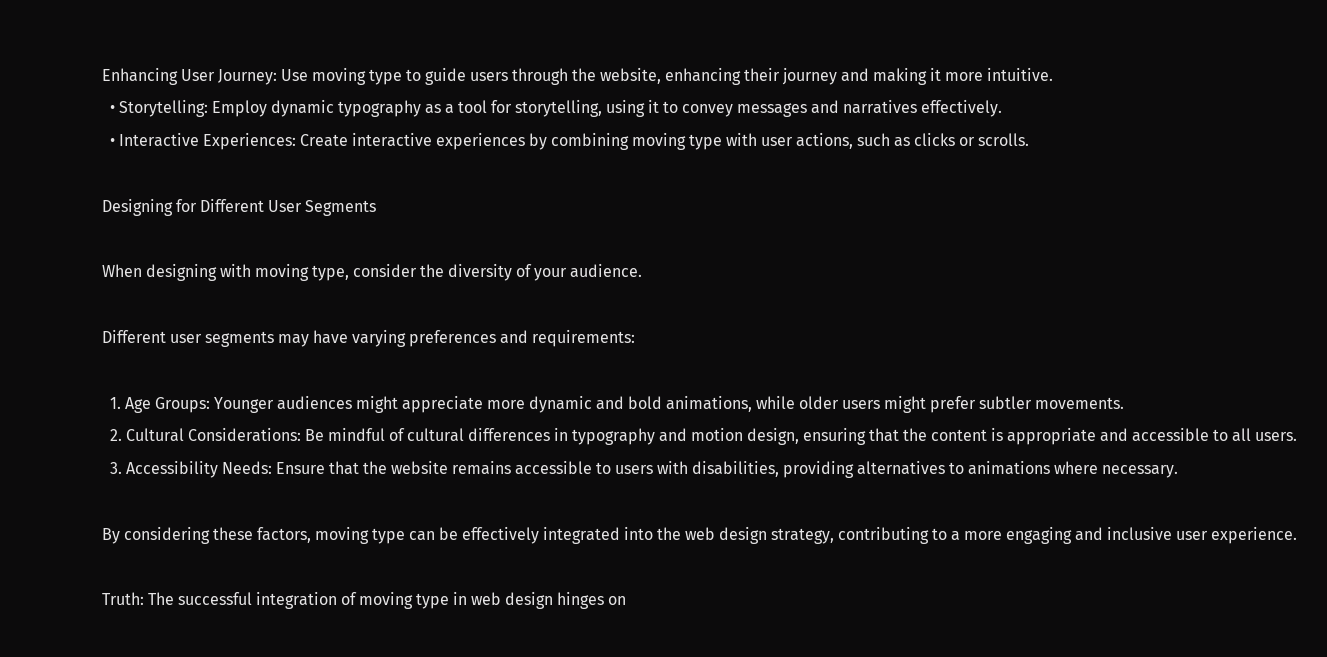Enhancing User Journey: Use moving type to guide users through the website, enhancing their journey and making it more intuitive.
  • Storytelling: Employ dynamic typography as a tool for storytelling, using it to convey messages and narratives effectively.
  • Interactive Experiences: Create interactive experiences by combining moving type with user actions, such as clicks or scrolls.

Designing for Different User Segments

When designing with moving type, consider the diversity of your audience.

Different user segments may have varying preferences and requirements:

  1. Age Groups: Younger audiences might appreciate more dynamic and bold animations, while older users might prefer subtler movements.
  2. Cultural Considerations: Be mindful of cultural differences in typography and motion design, ensuring that the content is appropriate and accessible to all users.
  3. Accessibility Needs: Ensure that the website remains accessible to users with disabilities, providing alternatives to animations where necessary.

By considering these factors, moving type can be effectively integrated into the web design strategy, contributing to a more engaging and inclusive user experience.

Truth: The successful integration of moving type in web design hinges on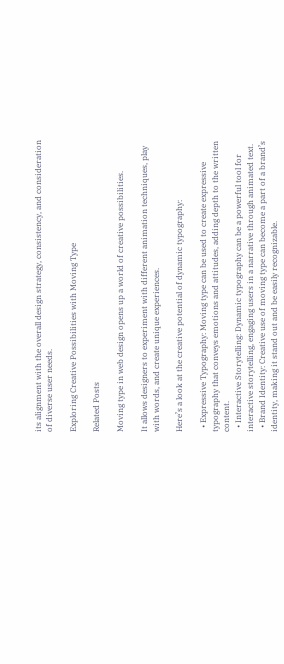its alignment with the overall design strategy, consistency, and consideration of diverse user needs.

Exploring Creative Possibilities with Moving Type

Related Posts

Moving type in web design opens up a world of creative possibilities.

It allows designers to experiment with different animation techniques, play with words, and create unique experiences.

Here’s a look at the creative potential of dynamic typography:

  • Expressive Typography: Moving type can be used to create expressive typography that conveys emotions and attitudes, adding depth to the written content.
  • Interactive Storytelling: Dynamic typography can be a powerful tool for interactive storytelling, engaging users in a narrative through animated text.
  • Brand Identity: Creative use of moving type can become a part of a brand’s identity, making it stand out and be easily recognizable.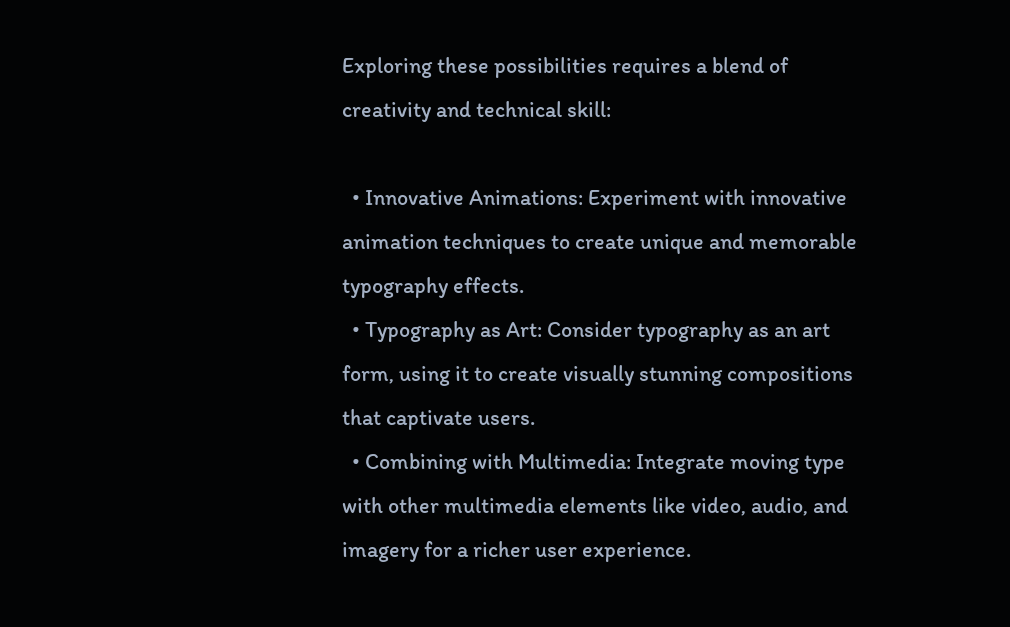Exploring these possibilities requires a blend of creativity and technical skill:

  • Innovative Animations: Experiment with innovative animation techniques to create unique and memorable typography effects.
  • Typography as Art: Consider typography as an art form, using it to create visually stunning compositions that captivate users.
  • Combining with Multimedia: Integrate moving type with other multimedia elements like video, audio, and imagery for a richer user experience.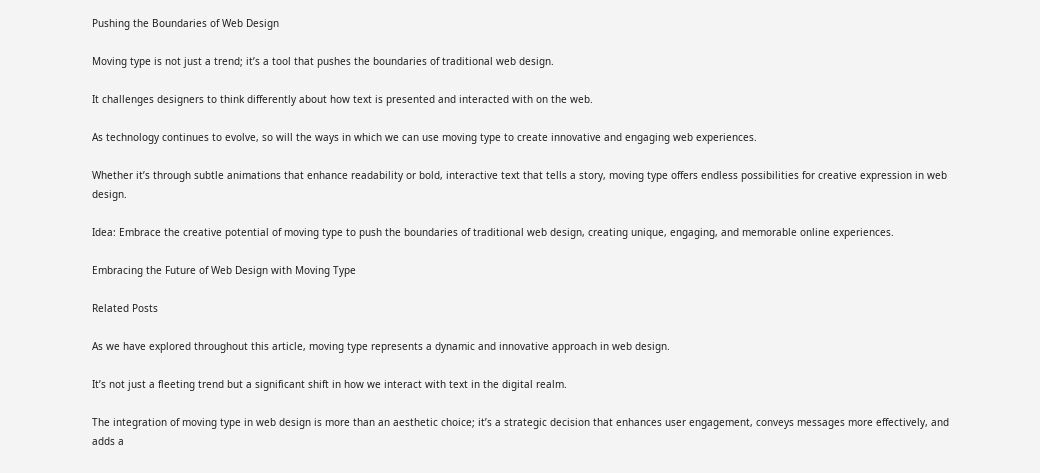Pushing the Boundaries of Web Design

Moving type is not just a trend; it’s a tool that pushes the boundaries of traditional web design.

It challenges designers to think differently about how text is presented and interacted with on the web.

As technology continues to evolve, so will the ways in which we can use moving type to create innovative and engaging web experiences.

Whether it’s through subtle animations that enhance readability or bold, interactive text that tells a story, moving type offers endless possibilities for creative expression in web design.

Idea: Embrace the creative potential of moving type to push the boundaries of traditional web design, creating unique, engaging, and memorable online experiences.

Embracing the Future of Web Design with Moving Type

Related Posts

As we have explored throughout this article, moving type represents a dynamic and innovative approach in web design.

It’s not just a fleeting trend but a significant shift in how we interact with text in the digital realm.

The integration of moving type in web design is more than an aesthetic choice; it’s a strategic decision that enhances user engagement, conveys messages more effectively, and adds a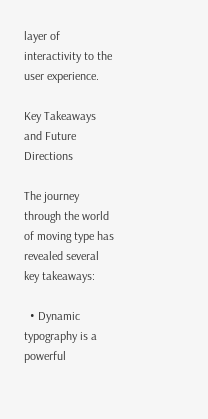layer of interactivity to the user experience.

Key Takeaways and Future Directions

The journey through the world of moving type has revealed several key takeaways:

  • Dynamic typography is a powerful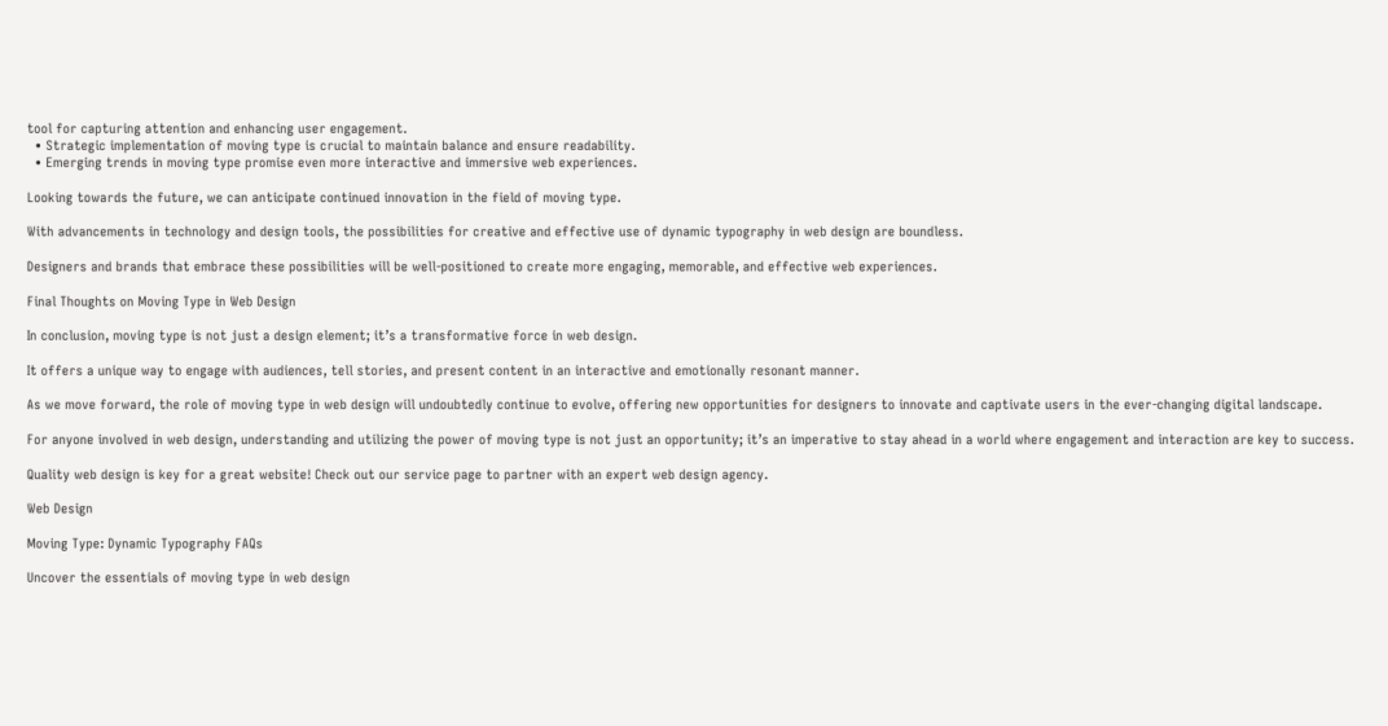tool for capturing attention and enhancing user engagement.
  • Strategic implementation of moving type is crucial to maintain balance and ensure readability.
  • Emerging trends in moving type promise even more interactive and immersive web experiences.

Looking towards the future, we can anticipate continued innovation in the field of moving type.

With advancements in technology and design tools, the possibilities for creative and effective use of dynamic typography in web design are boundless.

Designers and brands that embrace these possibilities will be well-positioned to create more engaging, memorable, and effective web experiences.

Final Thoughts on Moving Type in Web Design

In conclusion, moving type is not just a design element; it’s a transformative force in web design.

It offers a unique way to engage with audiences, tell stories, and present content in an interactive and emotionally resonant manner.

As we move forward, the role of moving type in web design will undoubtedly continue to evolve, offering new opportunities for designers to innovate and captivate users in the ever-changing digital landscape.

For anyone involved in web design, understanding and utilizing the power of moving type is not just an opportunity; it’s an imperative to stay ahead in a world where engagement and interaction are key to success.

Quality web design is key for a great website! Check out our service page to partner with an expert web design agency.

Web Design

Moving Type: Dynamic Typography FAQs

Uncover the essentials of moving type in web design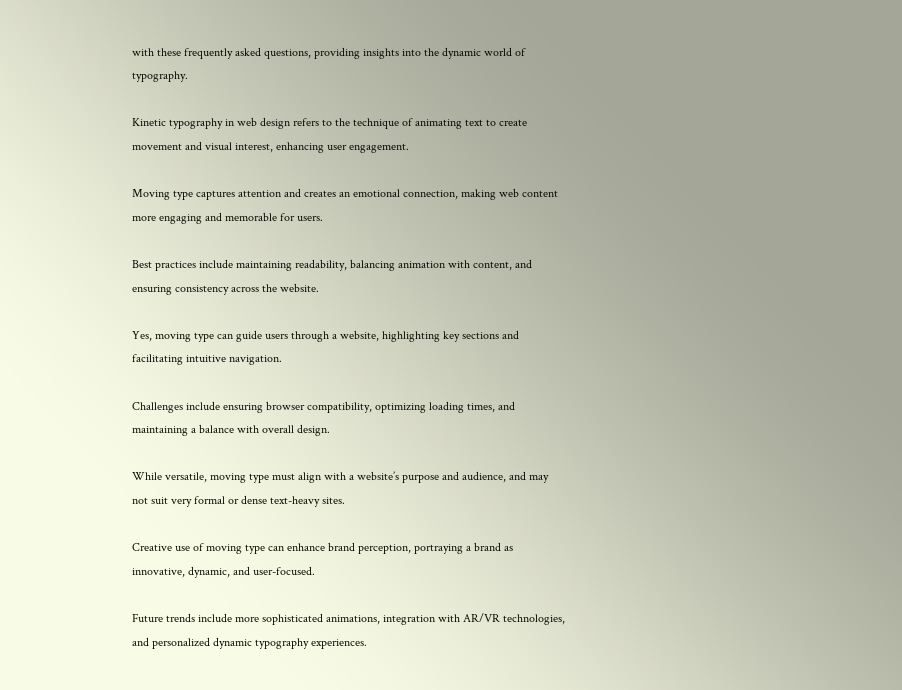with these frequently asked questions, providing insights into the dynamic world of typography.

Kinetic typography in web design refers to the technique of animating text to create movement and visual interest, enhancing user engagement.

Moving type captures attention and creates an emotional connection, making web content more engaging and memorable for users.

Best practices include maintaining readability, balancing animation with content, and ensuring consistency across the website.

Yes, moving type can guide users through a website, highlighting key sections and facilitating intuitive navigation.

Challenges include ensuring browser compatibility, optimizing loading times, and maintaining a balance with overall design.

While versatile, moving type must align with a website’s purpose and audience, and may not suit very formal or dense text-heavy sites.

Creative use of moving type can enhance brand perception, portraying a brand as innovative, dynamic, and user-focused.

Future trends include more sophisticated animations, integration with AR/VR technologies, and personalized dynamic typography experiences.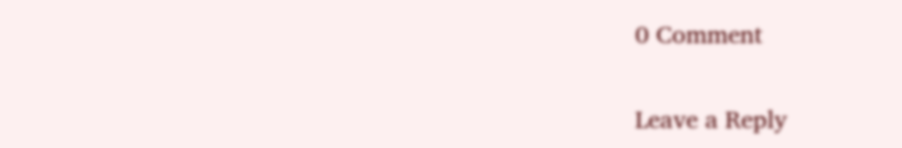0 Comment

Leave a Reply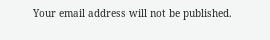Your email address will not be published.